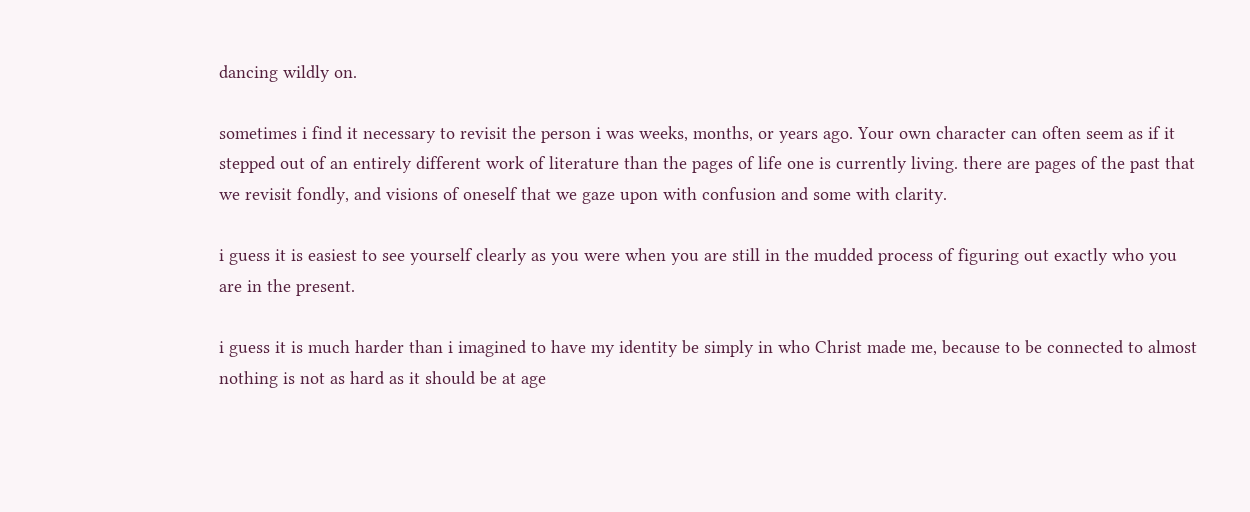dancing wildly on.

sometimes i find it necessary to revisit the person i was weeks, months, or years ago. Your own character can often seem as if it stepped out of an entirely different work of literature than the pages of life one is currently living. there are pages of the past that we revisit fondly, and visions of oneself that we gaze upon with confusion and some with clarity.

i guess it is easiest to see yourself clearly as you were when you are still in the mudded process of figuring out exactly who you are in the present.

i guess it is much harder than i imagined to have my identity be simply in who Christ made me, because to be connected to almost nothing is not as hard as it should be at age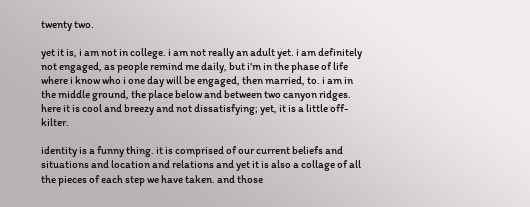twenty two.

yet it is, i am not in college. i am not really an adult yet. i am definitely not engaged, as people remind me daily, but i’m in the phase of life where i know who i one day will be engaged, then married, to. i am in the middle ground, the place below and between two canyon ridges. here it is cool and breezy and not dissatisfying; yet, it is a little off-kilter.

identity is a funny thing. it is comprised of our current beliefs and situations and location and relations and yet it is also a collage of all the pieces of each step we have taken. and those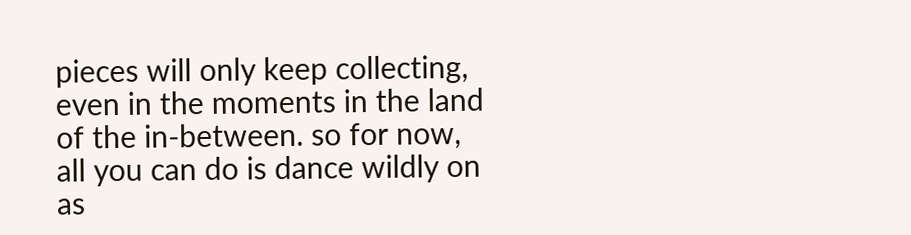pieces will only keep collecting, even in the moments in the land of the in-between. so for now, all you can do is dance wildly on as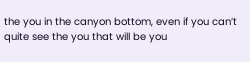the you in the canyon bottom, even if you can’t quite see the you that will be you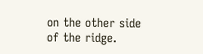on the other side of the ridge.